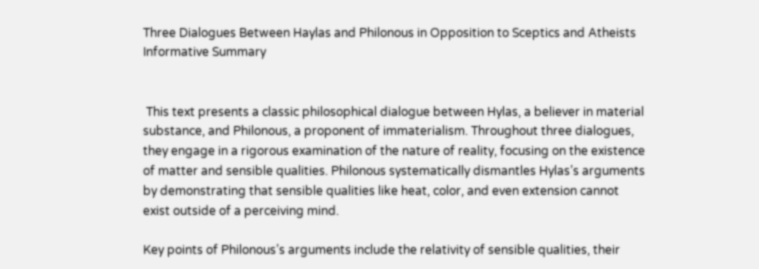Three Dialogues Between Haylas and Philonous in Opposition to Sceptics and Atheists Informative Summary


 This text presents a classic philosophical dialogue between Hylas, a believer in material substance, and Philonous, a proponent of immaterialism. Throughout three dialogues, they engage in a rigorous examination of the nature of reality, focusing on the existence of matter and sensible qualities. Philonous systematically dismantles Hylas’s arguments by demonstrating that sensible qualities like heat, color, and even extension cannot exist outside of a perceiving mind.

Key points of Philonous’s arguments include the relativity of sensible qualities, their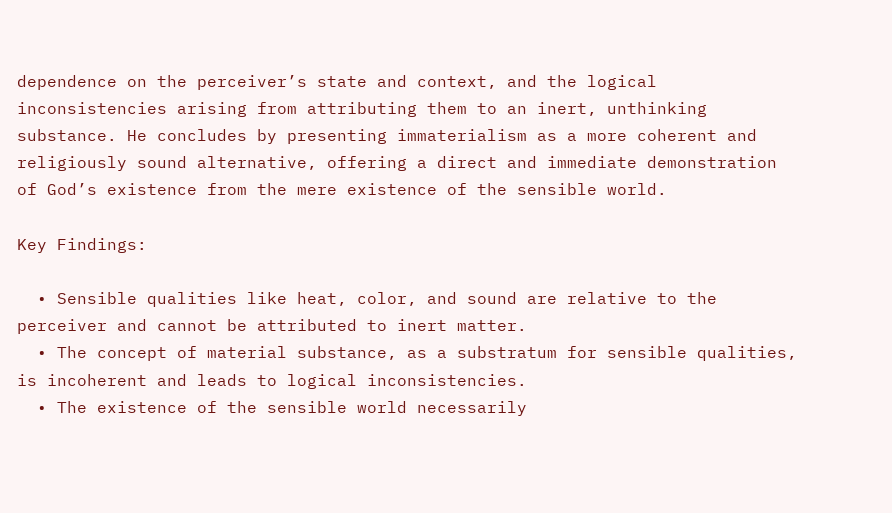dependence on the perceiver’s state and context, and the logical inconsistencies arising from attributing them to an inert, unthinking substance. He concludes by presenting immaterialism as a more coherent and religiously sound alternative, offering a direct and immediate demonstration of God’s existence from the mere existence of the sensible world.

Key Findings:

  • Sensible qualities like heat, color, and sound are relative to the perceiver and cannot be attributed to inert matter.
  • The concept of material substance, as a substratum for sensible qualities, is incoherent and leads to logical inconsistencies.
  • The existence of the sensible world necessarily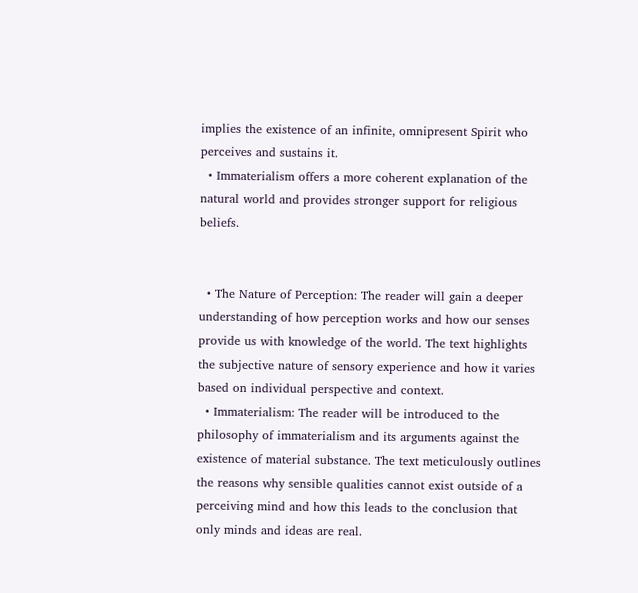implies the existence of an infinite, omnipresent Spirit who perceives and sustains it.
  • Immaterialism offers a more coherent explanation of the natural world and provides stronger support for religious beliefs.


  • The Nature of Perception: The reader will gain a deeper understanding of how perception works and how our senses provide us with knowledge of the world. The text highlights the subjective nature of sensory experience and how it varies based on individual perspective and context.
  • Immaterialism: The reader will be introduced to the philosophy of immaterialism and its arguments against the existence of material substance. The text meticulously outlines the reasons why sensible qualities cannot exist outside of a perceiving mind and how this leads to the conclusion that only minds and ideas are real.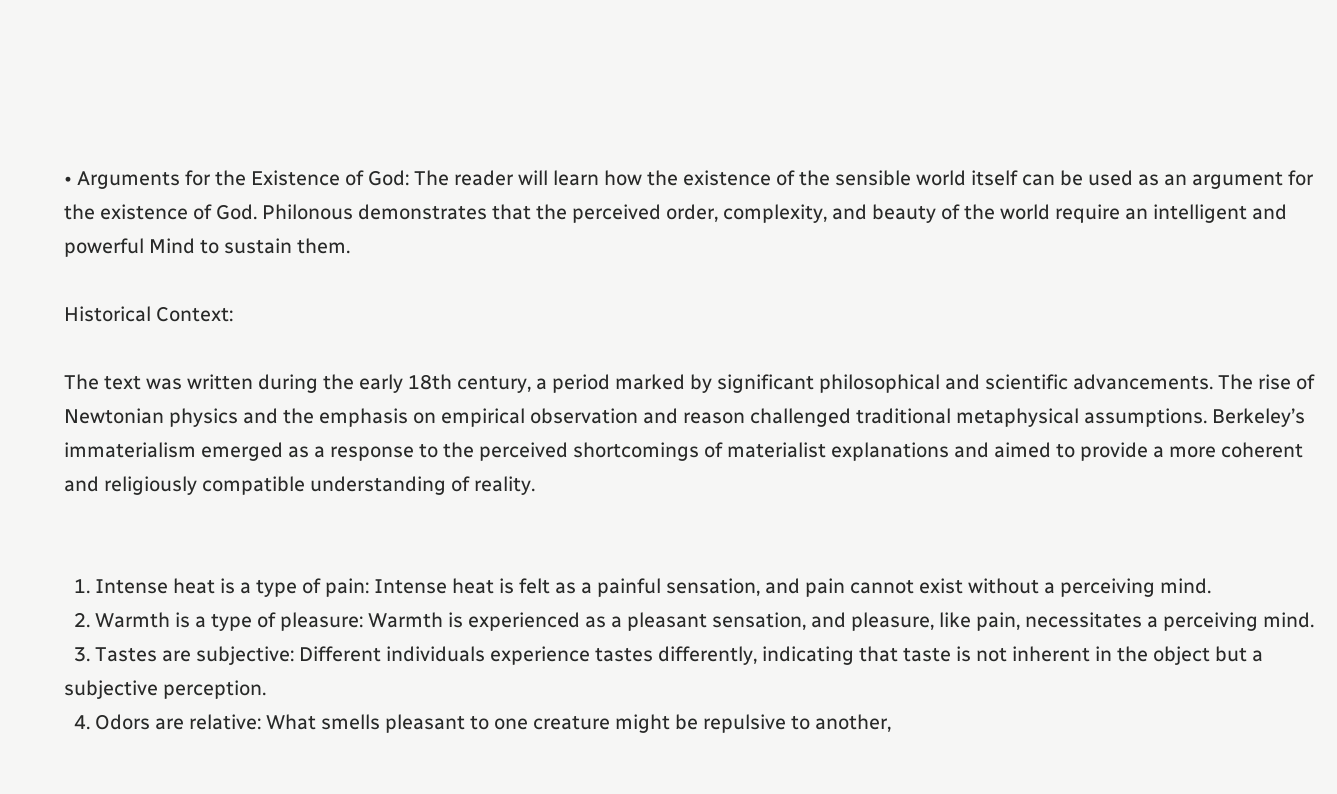• Arguments for the Existence of God: The reader will learn how the existence of the sensible world itself can be used as an argument for the existence of God. Philonous demonstrates that the perceived order, complexity, and beauty of the world require an intelligent and powerful Mind to sustain them.

Historical Context:

The text was written during the early 18th century, a period marked by significant philosophical and scientific advancements. The rise of Newtonian physics and the emphasis on empirical observation and reason challenged traditional metaphysical assumptions. Berkeley’s immaterialism emerged as a response to the perceived shortcomings of materialist explanations and aimed to provide a more coherent and religiously compatible understanding of reality.


  1. Intense heat is a type of pain: Intense heat is felt as a painful sensation, and pain cannot exist without a perceiving mind.
  2. Warmth is a type of pleasure: Warmth is experienced as a pleasant sensation, and pleasure, like pain, necessitates a perceiving mind.
  3. Tastes are subjective: Different individuals experience tastes differently, indicating that taste is not inherent in the object but a subjective perception.
  4. Odors are relative: What smells pleasant to one creature might be repulsive to another,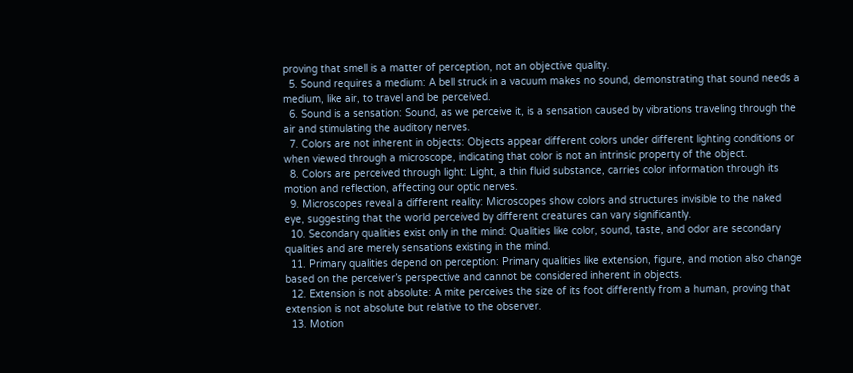proving that smell is a matter of perception, not an objective quality.
  5. Sound requires a medium: A bell struck in a vacuum makes no sound, demonstrating that sound needs a medium, like air, to travel and be perceived.
  6. Sound is a sensation: Sound, as we perceive it, is a sensation caused by vibrations traveling through the air and stimulating the auditory nerves.
  7. Colors are not inherent in objects: Objects appear different colors under different lighting conditions or when viewed through a microscope, indicating that color is not an intrinsic property of the object.
  8. Colors are perceived through light: Light, a thin fluid substance, carries color information through its motion and reflection, affecting our optic nerves.
  9. Microscopes reveal a different reality: Microscopes show colors and structures invisible to the naked eye, suggesting that the world perceived by different creatures can vary significantly.
  10. Secondary qualities exist only in the mind: Qualities like color, sound, taste, and odor are secondary qualities and are merely sensations existing in the mind.
  11. Primary qualities depend on perception: Primary qualities like extension, figure, and motion also change based on the perceiver’s perspective and cannot be considered inherent in objects.
  12. Extension is not absolute: A mite perceives the size of its foot differently from a human, proving that extension is not absolute but relative to the observer.
  13. Motion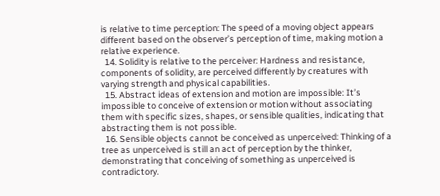is relative to time perception: The speed of a moving object appears different based on the observer’s perception of time, making motion a relative experience.
  14. Solidity is relative to the perceiver: Hardness and resistance, components of solidity, are perceived differently by creatures with varying strength and physical capabilities.
  15. Abstract ideas of extension and motion are impossible: It’s impossible to conceive of extension or motion without associating them with specific sizes, shapes, or sensible qualities, indicating that abstracting them is not possible.
  16. Sensible objects cannot be conceived as unperceived: Thinking of a tree as unperceived is still an act of perception by the thinker, demonstrating that conceiving of something as unperceived is contradictory.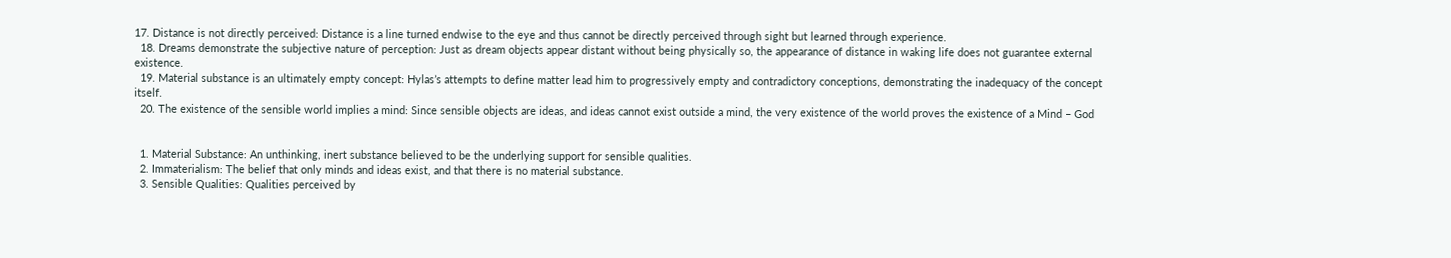17. Distance is not directly perceived: Distance is a line turned endwise to the eye and thus cannot be directly perceived through sight but learned through experience.
  18. Dreams demonstrate the subjective nature of perception: Just as dream objects appear distant without being physically so, the appearance of distance in waking life does not guarantee external existence.
  19. Material substance is an ultimately empty concept: Hylas’s attempts to define matter lead him to progressively empty and contradictory conceptions, demonstrating the inadequacy of the concept itself.
  20. The existence of the sensible world implies a mind: Since sensible objects are ideas, and ideas cannot exist outside a mind, the very existence of the world proves the existence of a Mind – God


  1. Material Substance: An unthinking, inert substance believed to be the underlying support for sensible qualities.
  2. Immaterialism: The belief that only minds and ideas exist, and that there is no material substance.
  3. Sensible Qualities: Qualities perceived by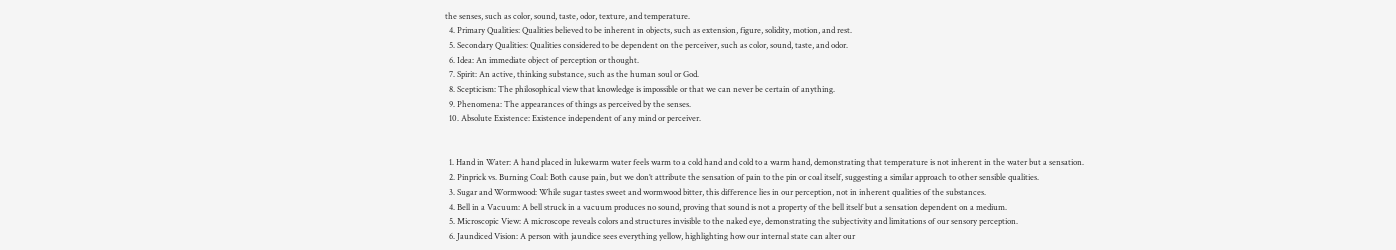the senses, such as color, sound, taste, odor, texture, and temperature.
  4. Primary Qualities: Qualities believed to be inherent in objects, such as extension, figure, solidity, motion, and rest.
  5. Secondary Qualities: Qualities considered to be dependent on the perceiver, such as color, sound, taste, and odor.
  6. Idea: An immediate object of perception or thought.
  7. Spirit: An active, thinking substance, such as the human soul or God.
  8. Scepticism: The philosophical view that knowledge is impossible or that we can never be certain of anything.
  9. Phenomena: The appearances of things as perceived by the senses.
  10. Absolute Existence: Existence independent of any mind or perceiver.


  1. Hand in Water: A hand placed in lukewarm water feels warm to a cold hand and cold to a warm hand, demonstrating that temperature is not inherent in the water but a sensation.
  2. Pinprick vs. Burning Coal: Both cause pain, but we don’t attribute the sensation of pain to the pin or coal itself, suggesting a similar approach to other sensible qualities.
  3. Sugar and Wormwood: While sugar tastes sweet and wormwood bitter, this difference lies in our perception, not in inherent qualities of the substances.
  4. Bell in a Vacuum: A bell struck in a vacuum produces no sound, proving that sound is not a property of the bell itself but a sensation dependent on a medium.
  5. Microscopic View: A microscope reveals colors and structures invisible to the naked eye, demonstrating the subjectivity and limitations of our sensory perception.
  6. Jaundiced Vision: A person with jaundice sees everything yellow, highlighting how our internal state can alter our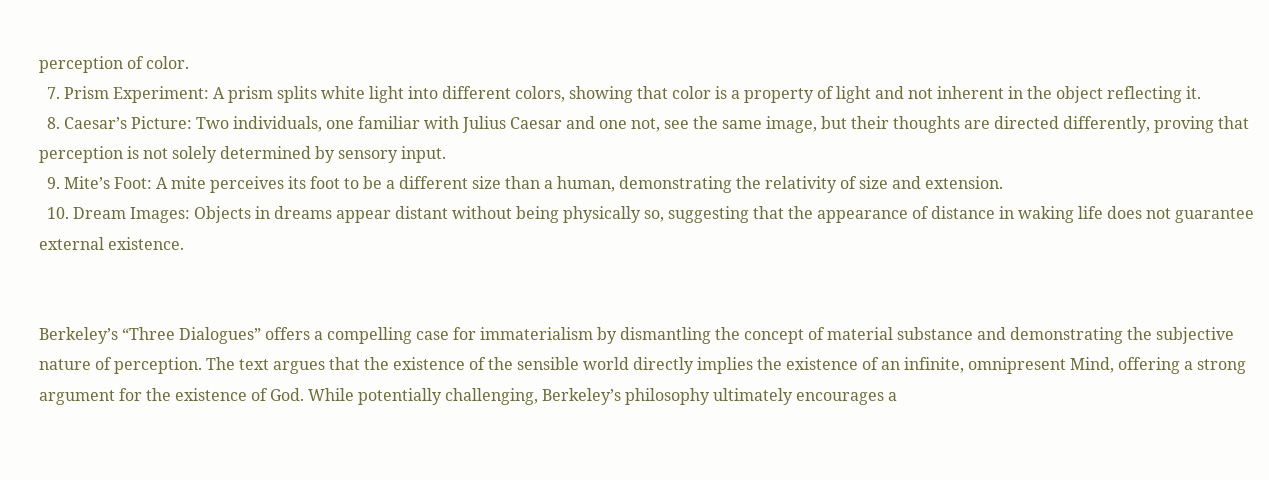perception of color.
  7. Prism Experiment: A prism splits white light into different colors, showing that color is a property of light and not inherent in the object reflecting it.
  8. Caesar’s Picture: Two individuals, one familiar with Julius Caesar and one not, see the same image, but their thoughts are directed differently, proving that perception is not solely determined by sensory input.
  9. Mite’s Foot: A mite perceives its foot to be a different size than a human, demonstrating the relativity of size and extension.
  10. Dream Images: Objects in dreams appear distant without being physically so, suggesting that the appearance of distance in waking life does not guarantee external existence.


Berkeley’s “Three Dialogues” offers a compelling case for immaterialism by dismantling the concept of material substance and demonstrating the subjective nature of perception. The text argues that the existence of the sensible world directly implies the existence of an infinite, omnipresent Mind, offering a strong argument for the existence of God. While potentially challenging, Berkeley’s philosophy ultimately encourages a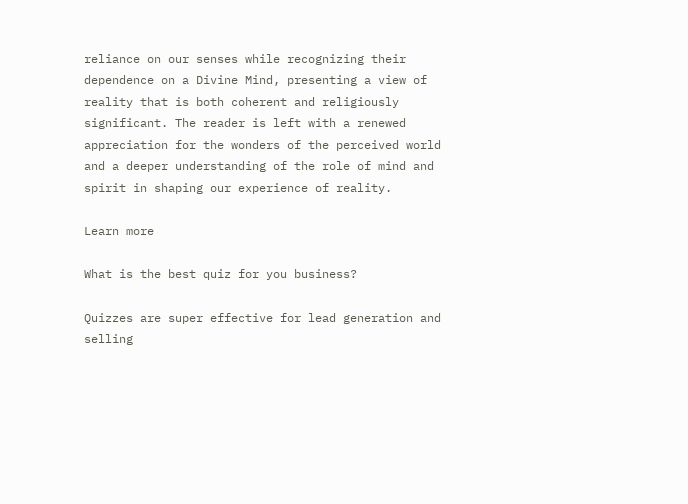reliance on our senses while recognizing their dependence on a Divine Mind, presenting a view of reality that is both coherent and religiously significant. The reader is left with a renewed appreciation for the wonders of the perceived world and a deeper understanding of the role of mind and spirit in shaping our experience of reality.

Learn more

What is the best quiz for you business?

Quizzes are super effective for lead generation and selling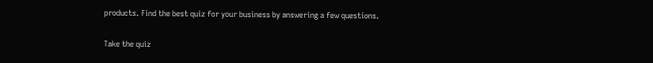products. Find the best quiz for your business by answering a few questions.

Take the quiz